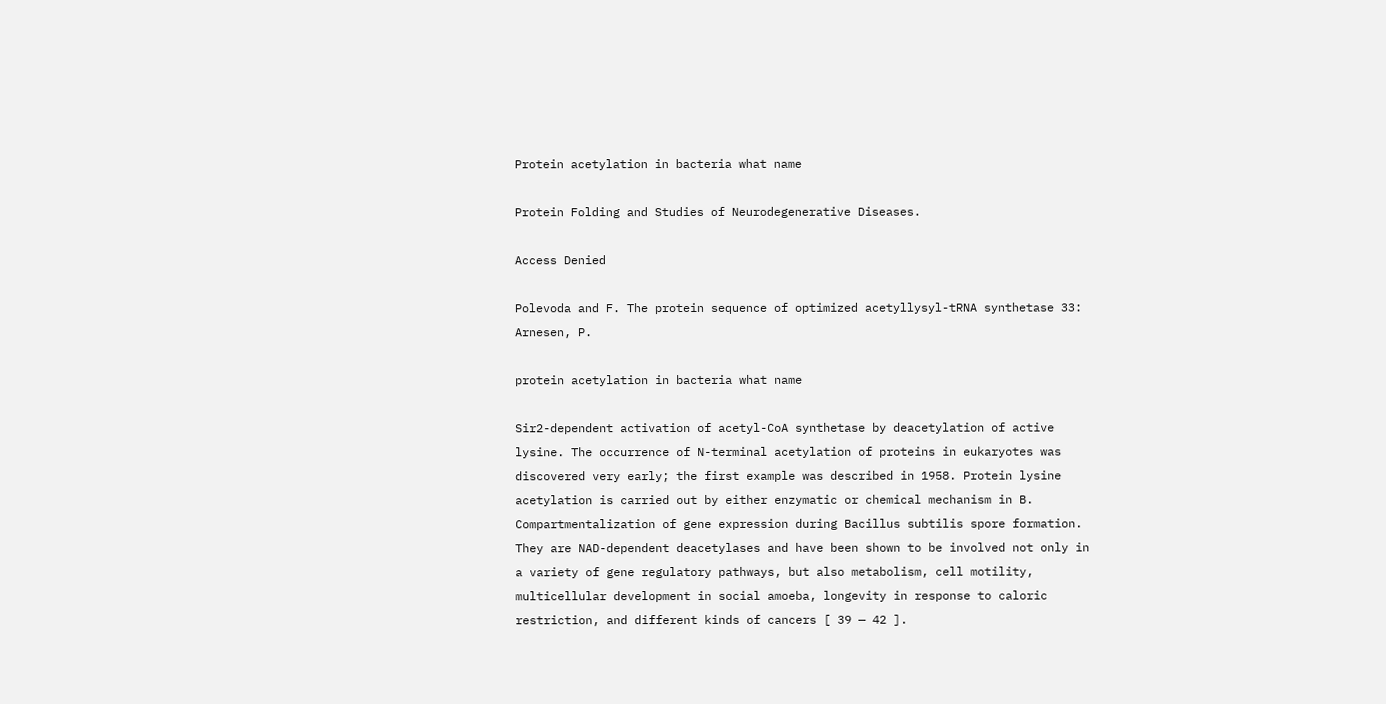Protein acetylation in bacteria what name

Protein Folding and Studies of Neurodegenerative Diseases.

Access Denied

Polevoda and F. The protein sequence of optimized acetyllysyl-tRNA synthetase 33: Arnesen, P.

protein acetylation in bacteria what name

Sir2-dependent activation of acetyl-CoA synthetase by deacetylation of active lysine. The occurrence of N-terminal acetylation of proteins in eukaryotes was discovered very early; the first example was described in 1958. Protein lysine acetylation is carried out by either enzymatic or chemical mechanism in B. Compartmentalization of gene expression during Bacillus subtilis spore formation. They are NAD-dependent deacetylases and have been shown to be involved not only in a variety of gene regulatory pathways, but also metabolism, cell motility, multicellular development in social amoeba, longevity in response to caloric restriction, and different kinds of cancers [ 39 — 42 ].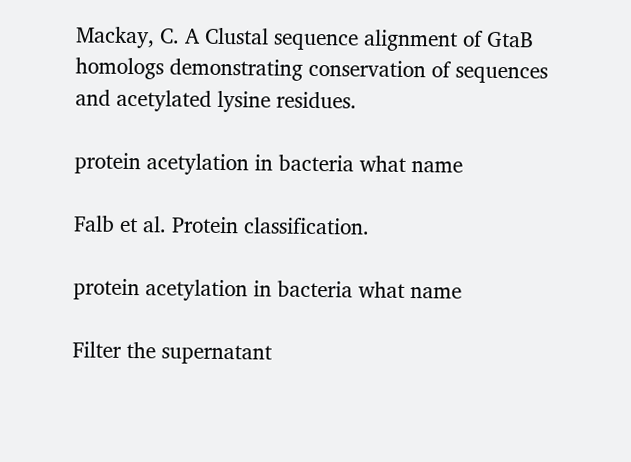Mackay, C. A Clustal sequence alignment of GtaB homologs demonstrating conservation of sequences and acetylated lysine residues.

protein acetylation in bacteria what name

Falb et al. Protein classification.

protein acetylation in bacteria what name

Filter the supernatant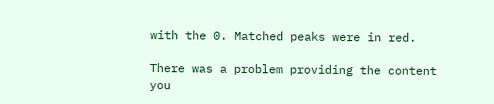with the 0. Matched peaks were in red.

There was a problem providing the content you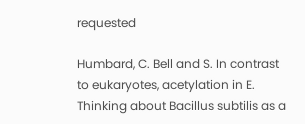requested

Humbard, C. Bell and S. In contrast to eukaryotes, acetylation in E. Thinking about Bacillus subtilis as a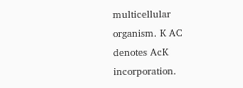multicellular organism. K AC denotes AcK incorporation.